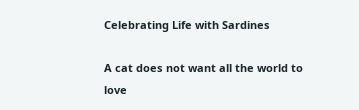Celebrating Life with Sardines

A cat does not want all the world to love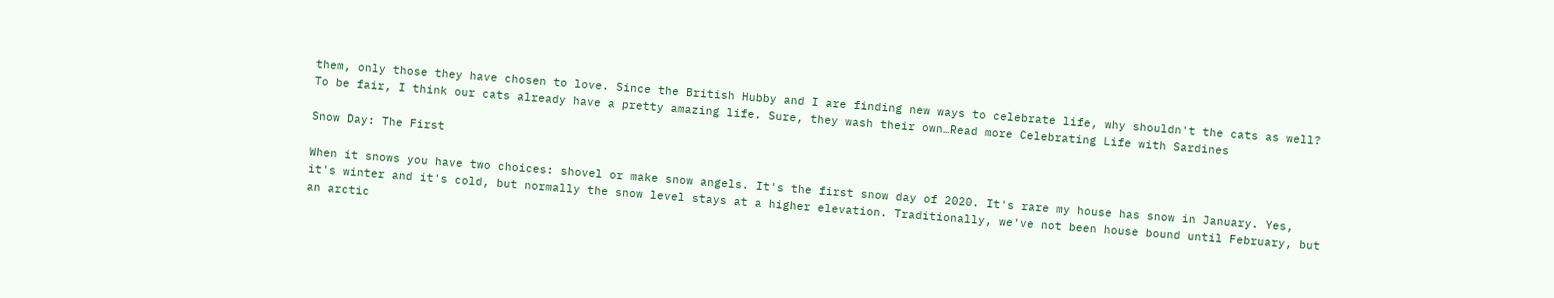them, only those they have chosen to love. Since the British Hubby and I are finding new ways to celebrate life, why shouldn't the cats as well? To be fair, I think our cats already have a pretty amazing life. Sure, they wash their own…Read more Celebrating Life with Sardines

Snow Day: The First

When it snows you have two choices: shovel or make snow angels. It's the first snow day of 2020. It's rare my house has snow in January. Yes, it's winter and it's cold, but normally the snow level stays at a higher elevation. Traditionally, we've not been house bound until February, but an arctic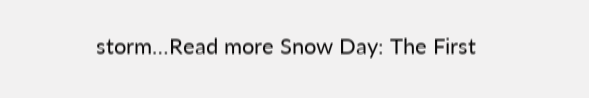storm…Read more Snow Day: The First